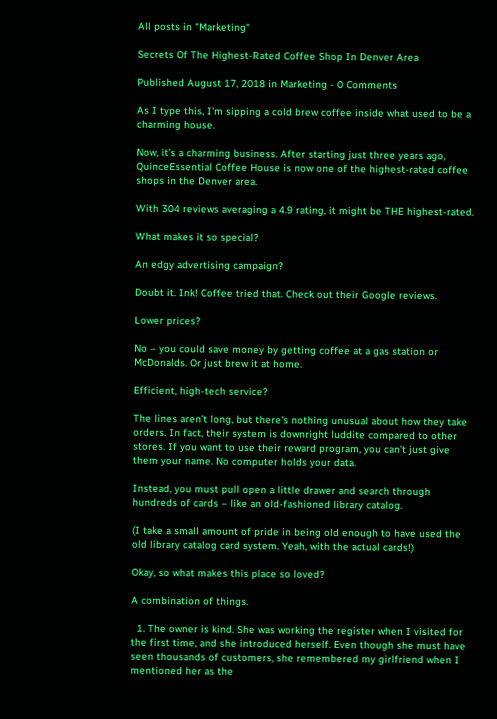All posts in "Marketing"

Secrets Of The Highest-Rated Coffee Shop In Denver Area

Published August 17, 2018 in Marketing - 0 Comments

As I type this, I’m sipping a cold brew coffee inside what used to be a charming house.

Now, it’s a charming business. After starting just three years ago, QuinceEssential Coffee House is now one of the highest-rated coffee shops in the Denver area.

With 304 reviews averaging a 4.9 rating, it might be THE highest-rated.

What makes it so special?

An edgy advertising campaign?

Doubt it. Ink! Coffee tried that. Check out their Google reviews.

Lower prices?

No – you could save money by getting coffee at a gas station or McDonalds. Or just brew it at home.

Efficient, high-tech service?

The lines aren’t long, but there’s nothing unusual about how they take orders. In fact, their system is downright luddite compared to other stores. If you want to use their reward program, you can’t just give them your name. No computer holds your data.

Instead, you must pull open a little drawer and search through hundreds of cards – like an old-fashioned library catalog.

(I take a small amount of pride in being old enough to have used the old library catalog card system. Yeah, with the actual cards!)

Okay, so what makes this place so loved?

A combination of things.

  1. The owner is kind. She was working the register when I visited for the first time, and she introduced herself. Even though she must have seen thousands of customers, she remembered my girlfriend when I mentioned her as the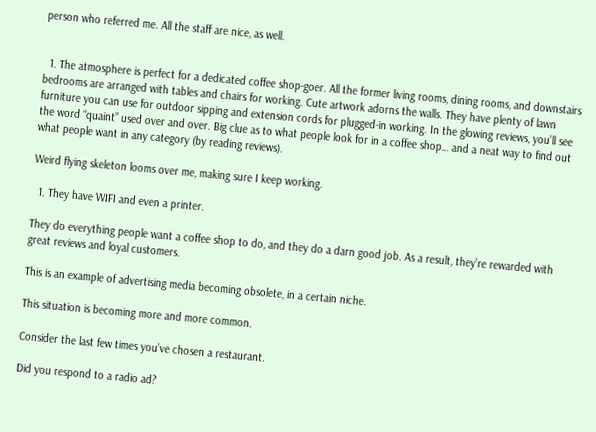person who referred me. All the staff are nice, as well.


  1. The atmosphere is perfect for a dedicated coffee shop-goer. All the former living rooms, dining rooms, and downstairs bedrooms are arranged with tables and chairs for working. Cute artwork adorns the walls. They have plenty of lawn furniture you can use for outdoor sipping and extension cords for plugged-in working. In the glowing reviews, you’ll see the word “quaint” used over and over. Big clue as to what people look for in a coffee shop… and a neat way to find out what people want in any category (by reading reviews).

Weird flying skeleton looms over me, making sure I keep working.

  1. They have WIFI and even a printer.

They do everything people want a coffee shop to do, and they do a darn good job. As a result, they’re rewarded with great reviews and loyal customers.

This is an example of advertising media becoming obsolete, in a certain niche.

This situation is becoming more and more common.

Consider the last few times you’ve chosen a restaurant.

Did you respond to a radio ad?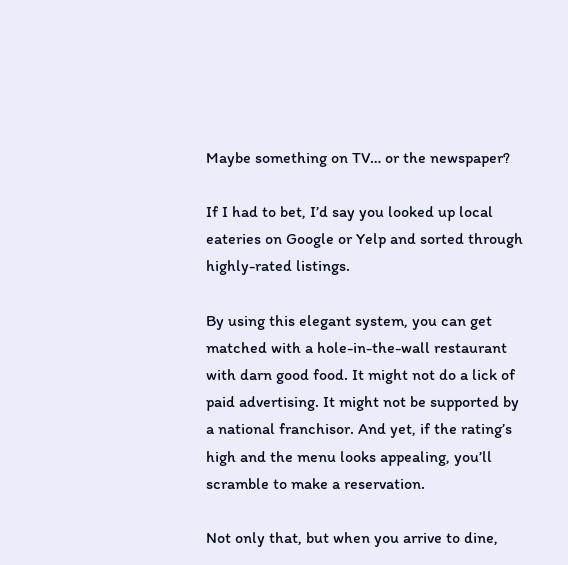Maybe something on TV… or the newspaper?

If I had to bet, I’d say you looked up local eateries on Google or Yelp and sorted through highly-rated listings.

By using this elegant system, you can get matched with a hole-in-the-wall restaurant with darn good food. It might not do a lick of paid advertising. It might not be supported by a national franchisor. And yet, if the rating’s high and the menu looks appealing, you’ll scramble to make a reservation.

Not only that, but when you arrive to dine,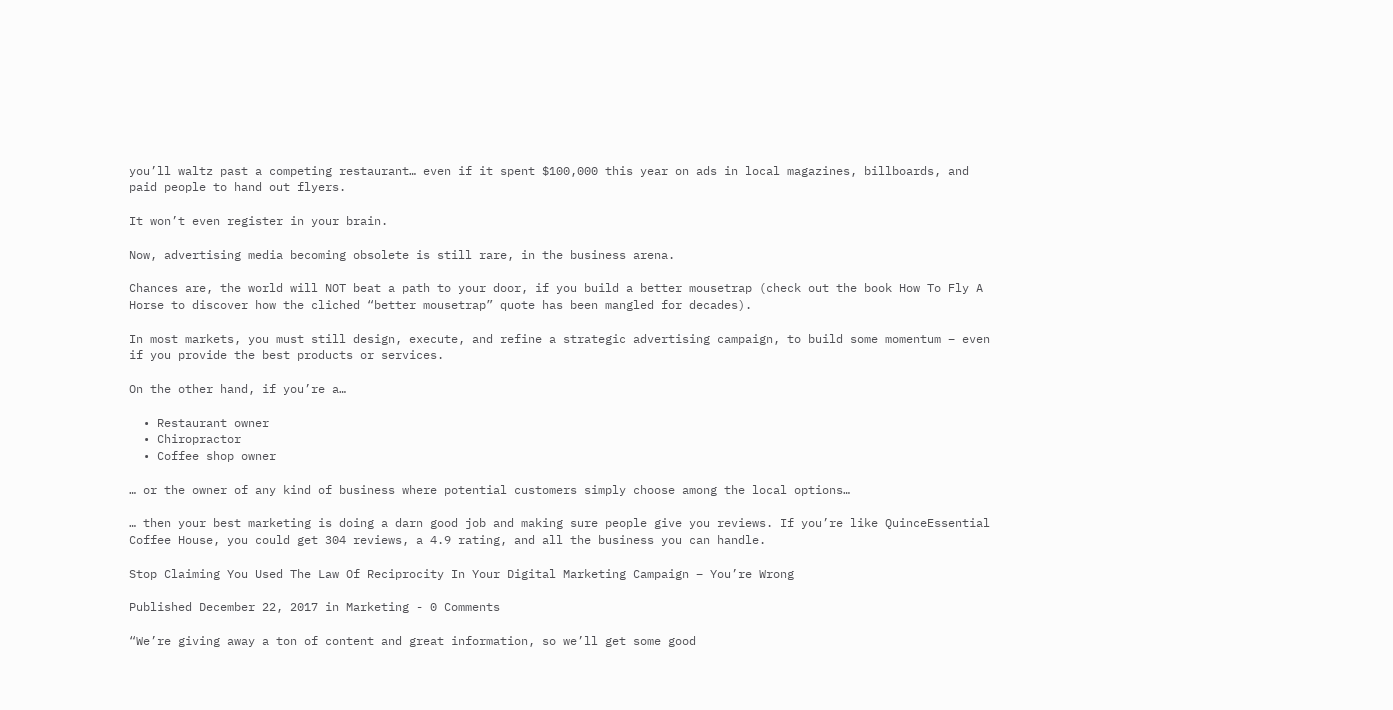you’ll waltz past a competing restaurant… even if it spent $100,000 this year on ads in local magazines, billboards, and paid people to hand out flyers.

It won’t even register in your brain.

Now, advertising media becoming obsolete is still rare, in the business arena.

Chances are, the world will NOT beat a path to your door, if you build a better mousetrap (check out the book How To Fly A Horse to discover how the cliched “better mousetrap” quote has been mangled for decades).

In most markets, you must still design, execute, and refine a strategic advertising campaign, to build some momentum – even if you provide the best products or services.

On the other hand, if you’re a…

  • Restaurant owner
  • Chiropractor
  • Coffee shop owner

… or the owner of any kind of business where potential customers simply choose among the local options…

… then your best marketing is doing a darn good job and making sure people give you reviews. If you’re like QuinceEssential Coffee House, you could get 304 reviews, a 4.9 rating, and all the business you can handle.

Stop Claiming You Used The Law Of Reciprocity In Your Digital Marketing Campaign – You’re Wrong

Published December 22, 2017 in Marketing - 0 Comments

“We’re giving away a ton of content and great information, so we’ll get some good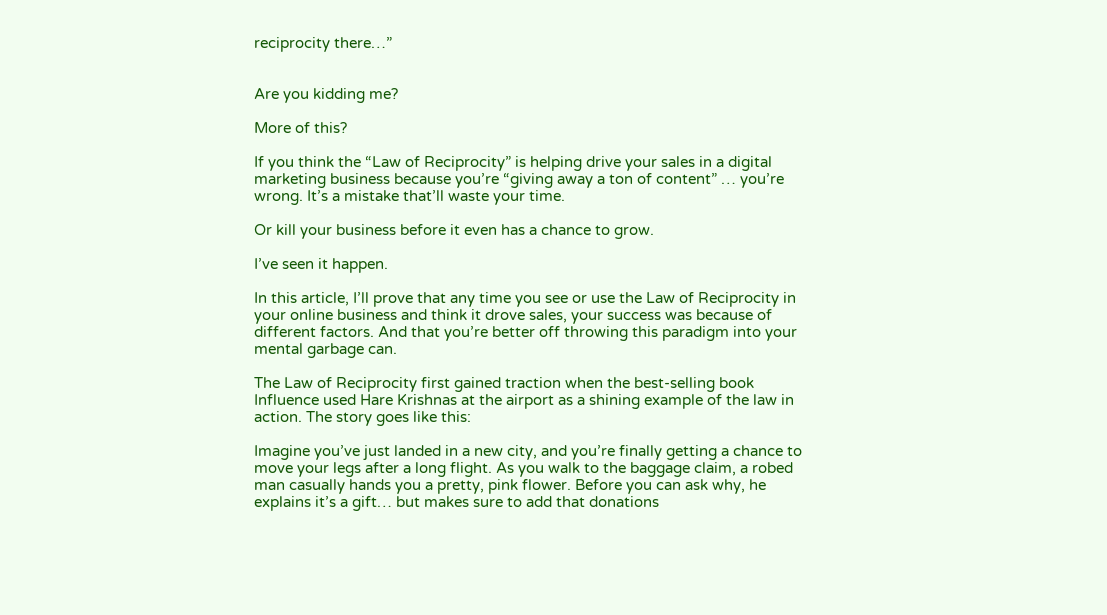reciprocity there…”


Are you kidding me?

More of this?

If you think the “Law of Reciprocity” is helping drive your sales in a digital marketing business because you’re “giving away a ton of content” … you’re wrong. It’s a mistake that’ll waste your time.

Or kill your business before it even has a chance to grow.

I’ve seen it happen.

In this article, I’ll prove that any time you see or use the Law of Reciprocity in your online business and think it drove sales, your success was because of different factors. And that you’re better off throwing this paradigm into your mental garbage can.

The Law of Reciprocity first gained traction when the best-selling book Influence used Hare Krishnas at the airport as a shining example of the law in action. The story goes like this:

Imagine you’ve just landed in a new city, and you’re finally getting a chance to move your legs after a long flight. As you walk to the baggage claim, a robed man casually hands you a pretty, pink flower. Before you can ask why, he explains it’s a gift… but makes sure to add that donations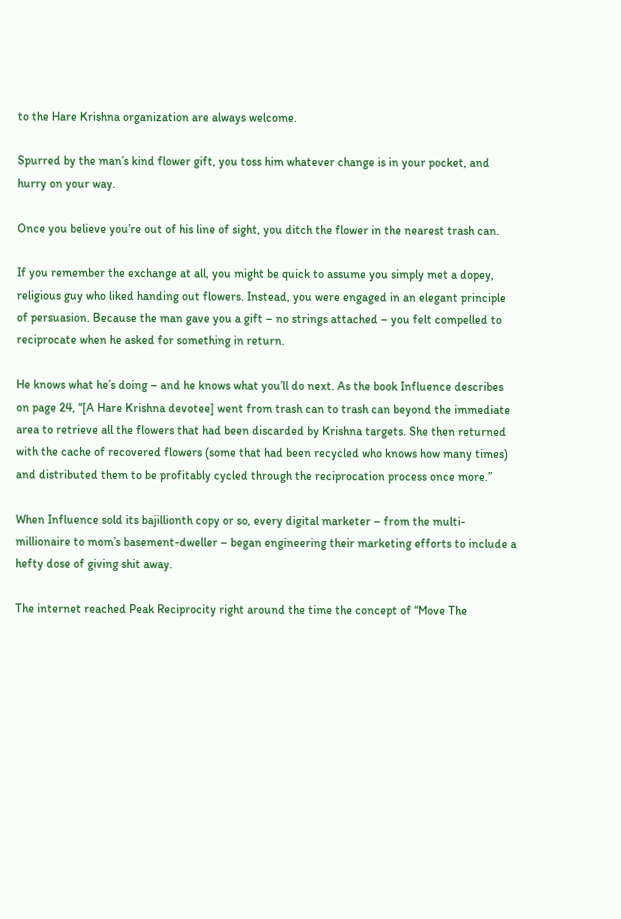to the Hare Krishna organization are always welcome.

Spurred by the man’s kind flower gift, you toss him whatever change is in your pocket, and hurry on your way.

Once you believe you’re out of his line of sight, you ditch the flower in the nearest trash can.

If you remember the exchange at all, you might be quick to assume you simply met a dopey, religious guy who liked handing out flowers. Instead, you were engaged in an elegant principle of persuasion. Because the man gave you a gift – no strings attached – you felt compelled to reciprocate when he asked for something in return.

He knows what he’s doing – and he knows what you’ll do next. As the book Influence describes on page 24, “[A Hare Krishna devotee] went from trash can to trash can beyond the immediate area to retrieve all the flowers that had been discarded by Krishna targets. She then returned with the cache of recovered flowers (some that had been recycled who knows how many times) and distributed them to be profitably cycled through the reciprocation process once more.”

When Influence sold its bajillionth copy or so, every digital marketer – from the multi-millionaire to mom’s basement-dweller – began engineering their marketing efforts to include a hefty dose of giving shit away.

The internet reached Peak Reciprocity right around the time the concept of “Move The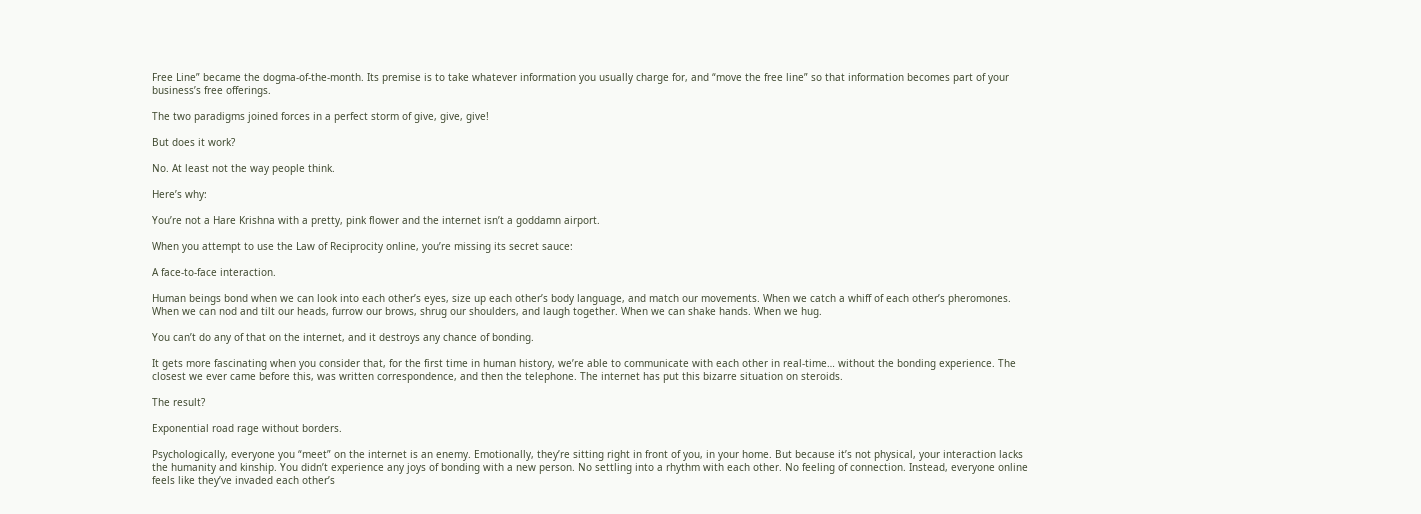Free Line” became the dogma-of-the-month. Its premise is to take whatever information you usually charge for, and “move the free line” so that information becomes part of your business’s free offerings.

The two paradigms joined forces in a perfect storm of give, give, give!

But does it work?

No. At least not the way people think.

Here’s why:

You’re not a Hare Krishna with a pretty, pink flower and the internet isn’t a goddamn airport.

When you attempt to use the Law of Reciprocity online, you’re missing its secret sauce:

A face-to-face interaction.

Human beings bond when we can look into each other’s eyes, size up each other’s body language, and match our movements. When we catch a whiff of each other’s pheromones. When we can nod and tilt our heads, furrow our brows, shrug our shoulders, and laugh together. When we can shake hands. When we hug.

You can’t do any of that on the internet, and it destroys any chance of bonding.

It gets more fascinating when you consider that, for the first time in human history, we’re able to communicate with each other in real-time… without the bonding experience. The closest we ever came before this, was written correspondence, and then the telephone. The internet has put this bizarre situation on steroids.

The result?

Exponential road rage without borders.

Psychologically, everyone you “meet” on the internet is an enemy. Emotionally, they’re sitting right in front of you, in your home. But because it’s not physical, your interaction lacks the humanity and kinship. You didn’t experience any joys of bonding with a new person. No settling into a rhythm with each other. No feeling of connection. Instead, everyone online feels like they’ve invaded each other’s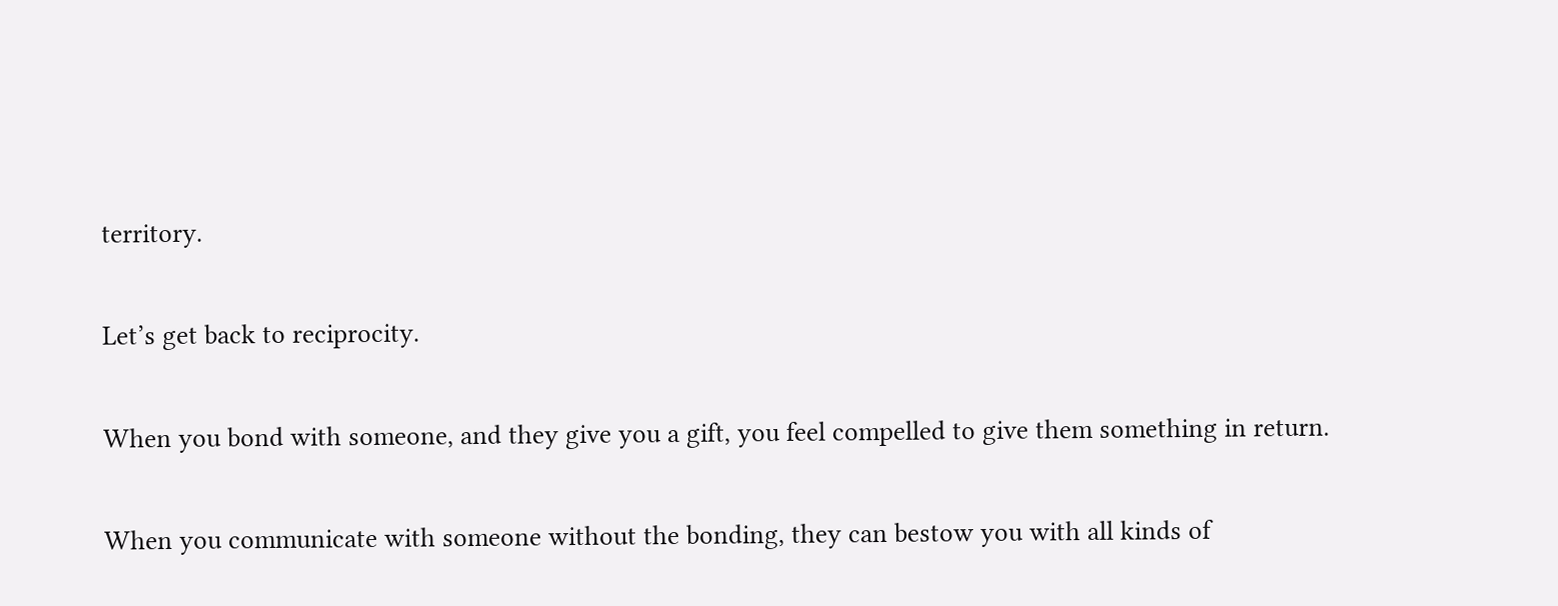territory.

Let’s get back to reciprocity.

When you bond with someone, and they give you a gift, you feel compelled to give them something in return.

When you communicate with someone without the bonding, they can bestow you with all kinds of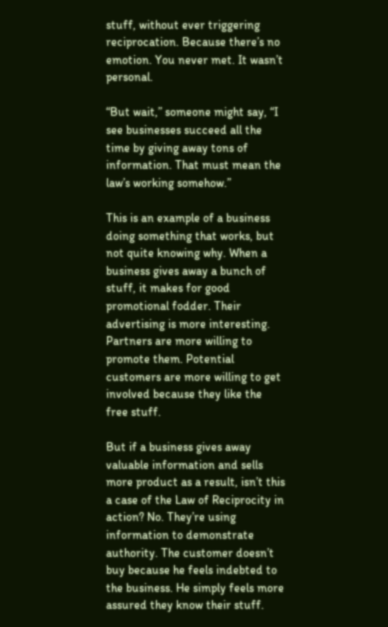stuff, without ever triggering reciprocation. Because there’s no emotion. You never met. It wasn’t personal.

“But wait,” someone might say, “I see businesses succeed all the time by giving away tons of information. That must mean the law’s working somehow.”

This is an example of a business doing something that works, but not quite knowing why. When a business gives away a bunch of stuff, it makes for good promotional fodder. Their advertising is more interesting. Partners are more willing to promote them. Potential customers are more willing to get involved because they like the free stuff.

But if a business gives away valuable information and sells more product as a result, isn’t this a case of the Law of Reciprocity in action? No. They’re using information to demonstrate authority. The customer doesn’t buy because he feels indebted to the business. He simply feels more assured they know their stuff.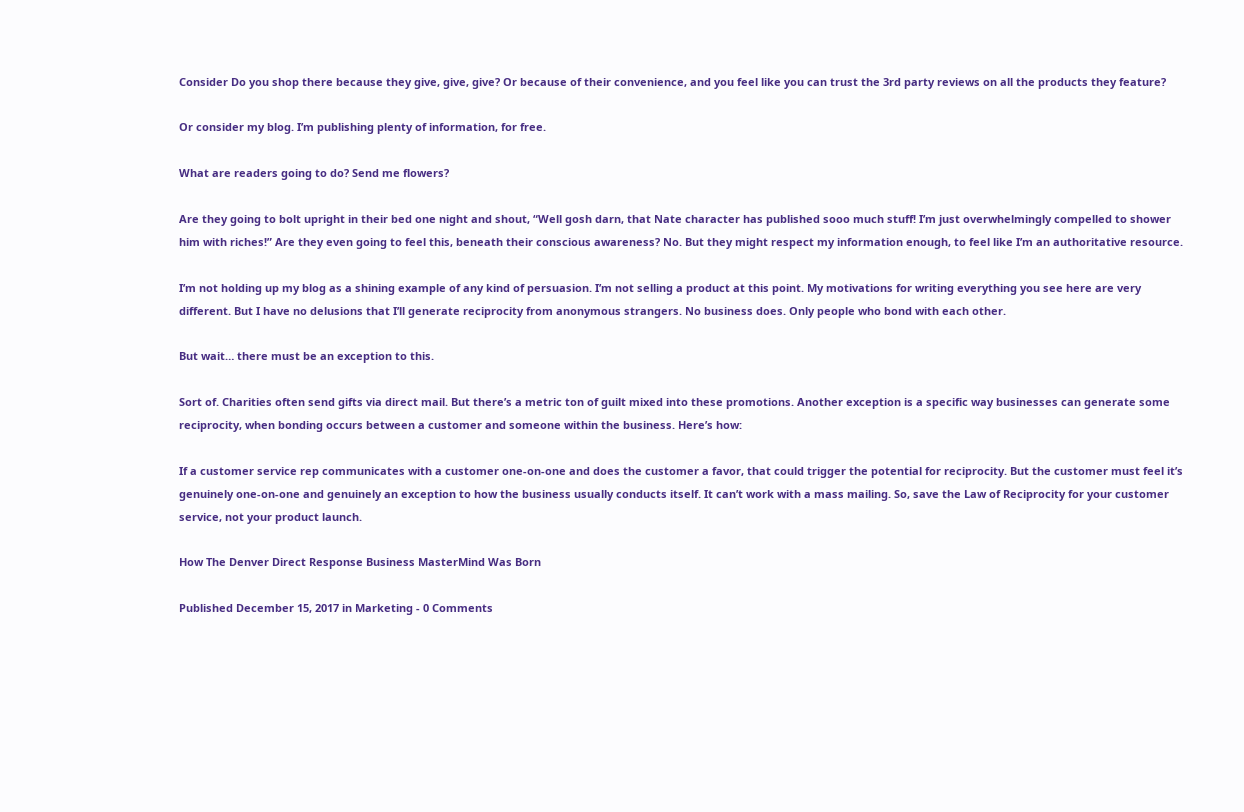Consider Do you shop there because they give, give, give? Or because of their convenience, and you feel like you can trust the 3rd party reviews on all the products they feature?

Or consider my blog. I’m publishing plenty of information, for free.

What are readers going to do? Send me flowers?

Are they going to bolt upright in their bed one night and shout, “Well gosh darn, that Nate character has published sooo much stuff! I’m just overwhelmingly compelled to shower him with riches!” Are they even going to feel this, beneath their conscious awareness? No. But they might respect my information enough, to feel like I’m an authoritative resource.

I’m not holding up my blog as a shining example of any kind of persuasion. I’m not selling a product at this point. My motivations for writing everything you see here are very different. But I have no delusions that I’ll generate reciprocity from anonymous strangers. No business does. Only people who bond with each other.

But wait… there must be an exception to this.

Sort of. Charities often send gifts via direct mail. But there’s a metric ton of guilt mixed into these promotions. Another exception is a specific way businesses can generate some reciprocity, when bonding occurs between a customer and someone within the business. Here’s how:

If a customer service rep communicates with a customer one-on-one and does the customer a favor, that could trigger the potential for reciprocity. But the customer must feel it’s genuinely one-on-one and genuinely an exception to how the business usually conducts itself. It can’t work with a mass mailing. So, save the Law of Reciprocity for your customer service, not your product launch.

How The Denver Direct Response Business MasterMind Was Born

Published December 15, 2017 in Marketing - 0 Comments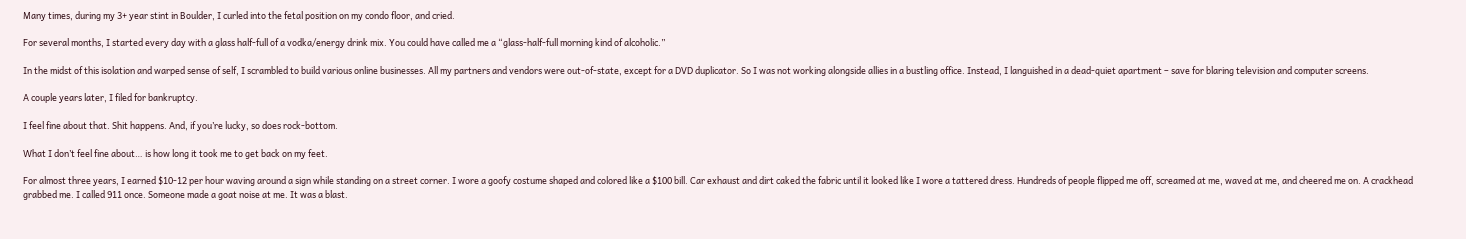Many times, during my 3+ year stint in Boulder, I curled into the fetal position on my condo floor, and cried.

For several months, I started every day with a glass half-full of a vodka/energy drink mix. You could have called me a “glass-half-full morning kind of alcoholic.”

In the midst of this isolation and warped sense of self, I scrambled to build various online businesses. All my partners and vendors were out-of-state, except for a DVD duplicator. So I was not working alongside allies in a bustling office. Instead, I languished in a dead-quiet apartment – save for blaring television and computer screens.

A couple years later, I filed for bankruptcy.

I feel fine about that. Shit happens. And, if you’re lucky, so does rock-bottom.

What I don’t feel fine about… is how long it took me to get back on my feet.

For almost three years, I earned $10-12 per hour waving around a sign while standing on a street corner. I wore a goofy costume shaped and colored like a $100 bill. Car exhaust and dirt caked the fabric until it looked like I wore a tattered dress. Hundreds of people flipped me off, screamed at me, waved at me, and cheered me on. A crackhead grabbed me. I called 911 once. Someone made a goat noise at me. It was a blast.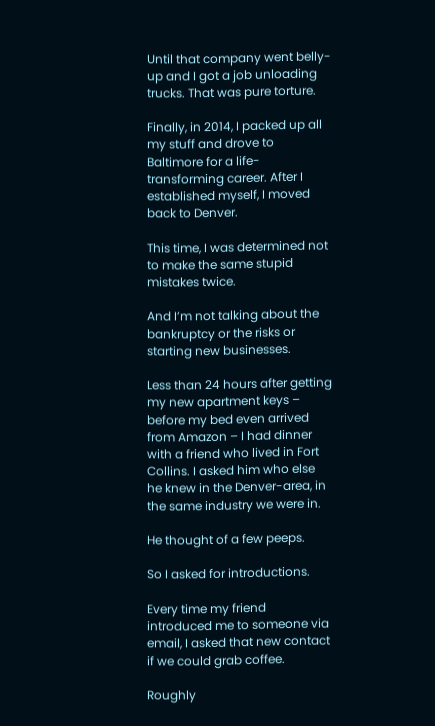Until that company went belly-up and I got a job unloading trucks. That was pure torture.

Finally, in 2014, I packed up all my stuff and drove to Baltimore for a life-transforming career. After I established myself, I moved back to Denver.

This time, I was determined not to make the same stupid mistakes twice.

And I’m not talking about the bankruptcy or the risks or starting new businesses.

Less than 24 hours after getting my new apartment keys – before my bed even arrived from Amazon – I had dinner with a friend who lived in Fort Collins. I asked him who else he knew in the Denver-area, in the same industry we were in.

He thought of a few peeps.

So I asked for introductions.

Every time my friend introduced me to someone via email, I asked that new contact if we could grab coffee.

Roughly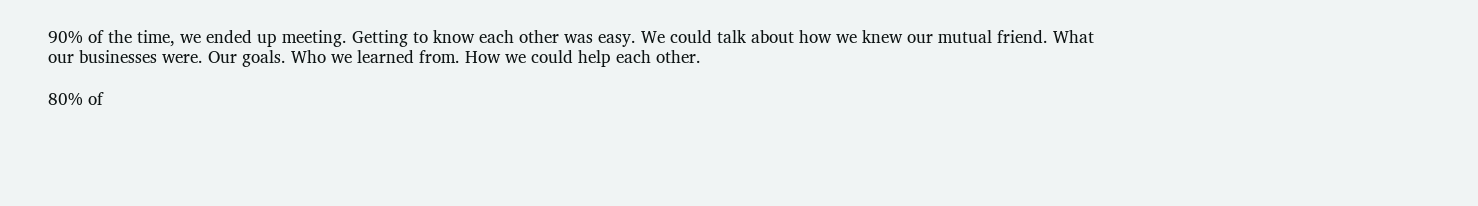90% of the time, we ended up meeting. Getting to know each other was easy. We could talk about how we knew our mutual friend. What our businesses were. Our goals. Who we learned from. How we could help each other.

80% of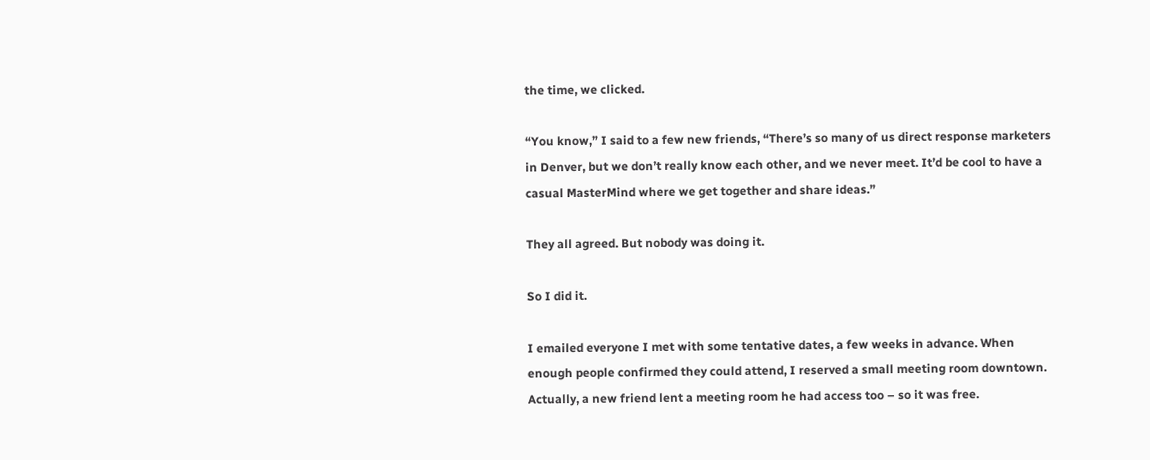the time, we clicked.

“You know,” I said to a few new friends, “There’s so many of us direct response marketers in Denver, but we don’t really know each other, and we never meet. It’d be cool to have a casual MasterMind where we get together and share ideas.”

They all agreed. But nobody was doing it.

So I did it.

I emailed everyone I met with some tentative dates, a few weeks in advance. When enough people confirmed they could attend, I reserved a small meeting room downtown. Actually, a new friend lent a meeting room he had access too – so it was free.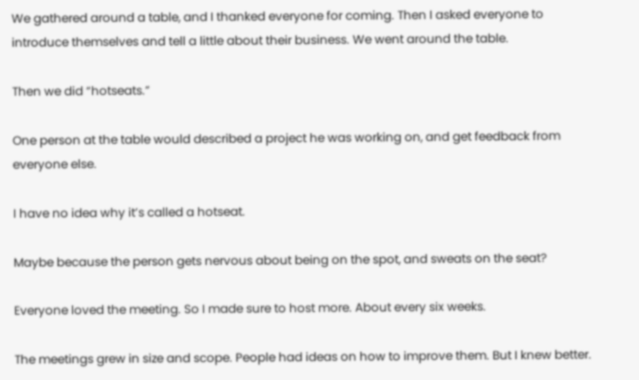We gathered around a table, and I thanked everyone for coming. Then I asked everyone to introduce themselves and tell a little about their business. We went around the table.

Then we did “hotseats.”

One person at the table would described a project he was working on, and get feedback from everyone else.

I have no idea why it’s called a hotseat.

Maybe because the person gets nervous about being on the spot, and sweats on the seat?

Everyone loved the meeting. So I made sure to host more. About every six weeks.

The meetings grew in size and scope. People had ideas on how to improve them. But I knew better.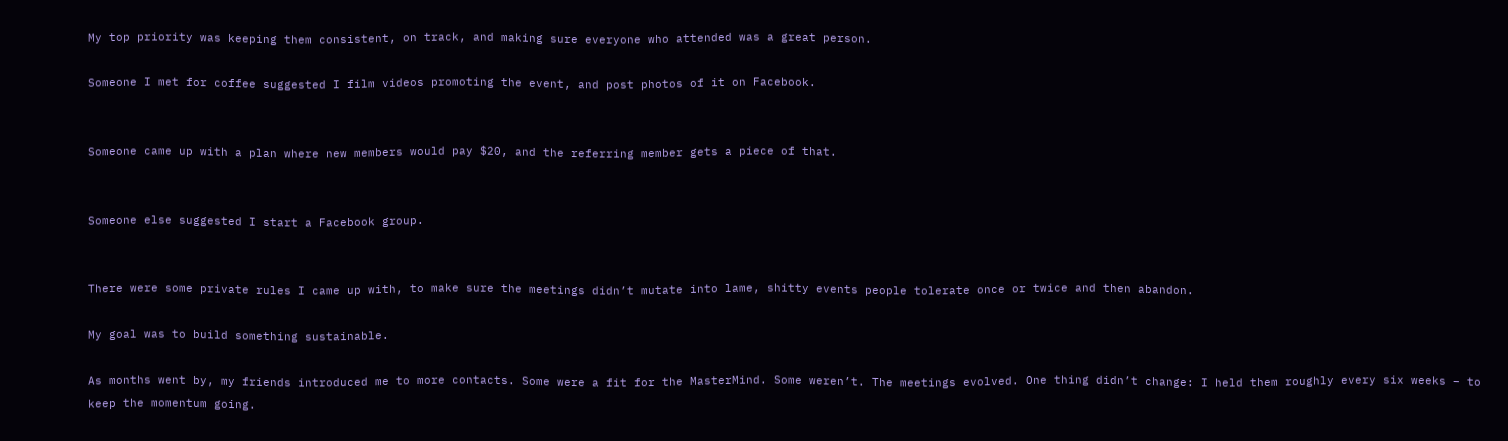My top priority was keeping them consistent, on track, and making sure everyone who attended was a great person.

Someone I met for coffee suggested I film videos promoting the event, and post photos of it on Facebook.


Someone came up with a plan where new members would pay $20, and the referring member gets a piece of that.


Someone else suggested I start a Facebook group.


There were some private rules I came up with, to make sure the meetings didn’t mutate into lame, shitty events people tolerate once or twice and then abandon.

My goal was to build something sustainable.

As months went by, my friends introduced me to more contacts. Some were a fit for the MasterMind. Some weren’t. The meetings evolved. One thing didn’t change: I held them roughly every six weeks – to keep the momentum going.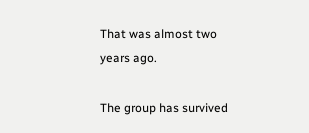That was almost two years ago.

The group has survived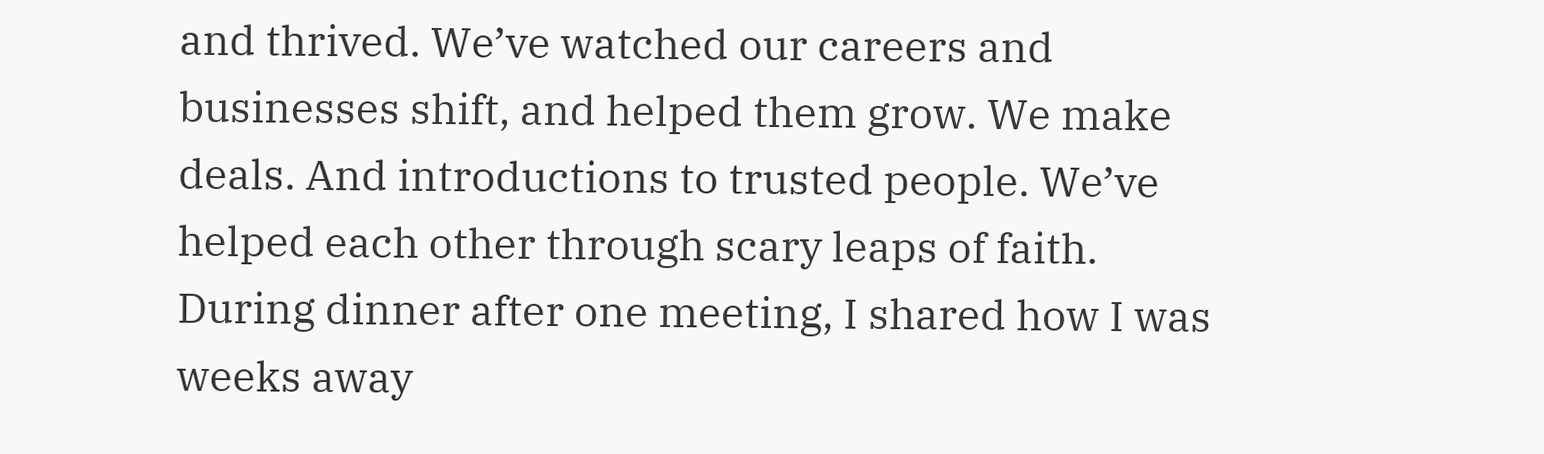and thrived. We’ve watched our careers and businesses shift, and helped them grow. We make deals. And introductions to trusted people. We’ve helped each other through scary leaps of faith. During dinner after one meeting, I shared how I was weeks away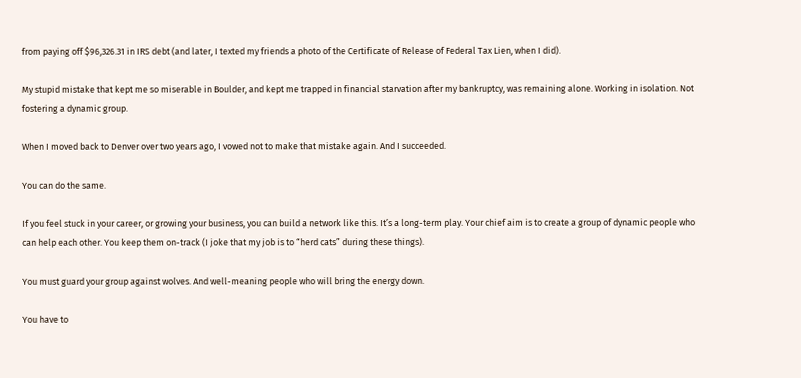from paying off $96,326.31 in IRS debt (and later, I texted my friends a photo of the Certificate of Release of Federal Tax Lien, when I did).

My stupid mistake that kept me so miserable in Boulder, and kept me trapped in financial starvation after my bankruptcy, was remaining alone. Working in isolation. Not fostering a dynamic group.

When I moved back to Denver over two years ago, I vowed not to make that mistake again. And I succeeded.

You can do the same.

If you feel stuck in your career, or growing your business, you can build a network like this. It’s a long-term play. Your chief aim is to create a group of dynamic people who can help each other. You keep them on-track (I joke that my job is to “herd cats” during these things).

You must guard your group against wolves. And well-meaning people who will bring the energy down.

You have to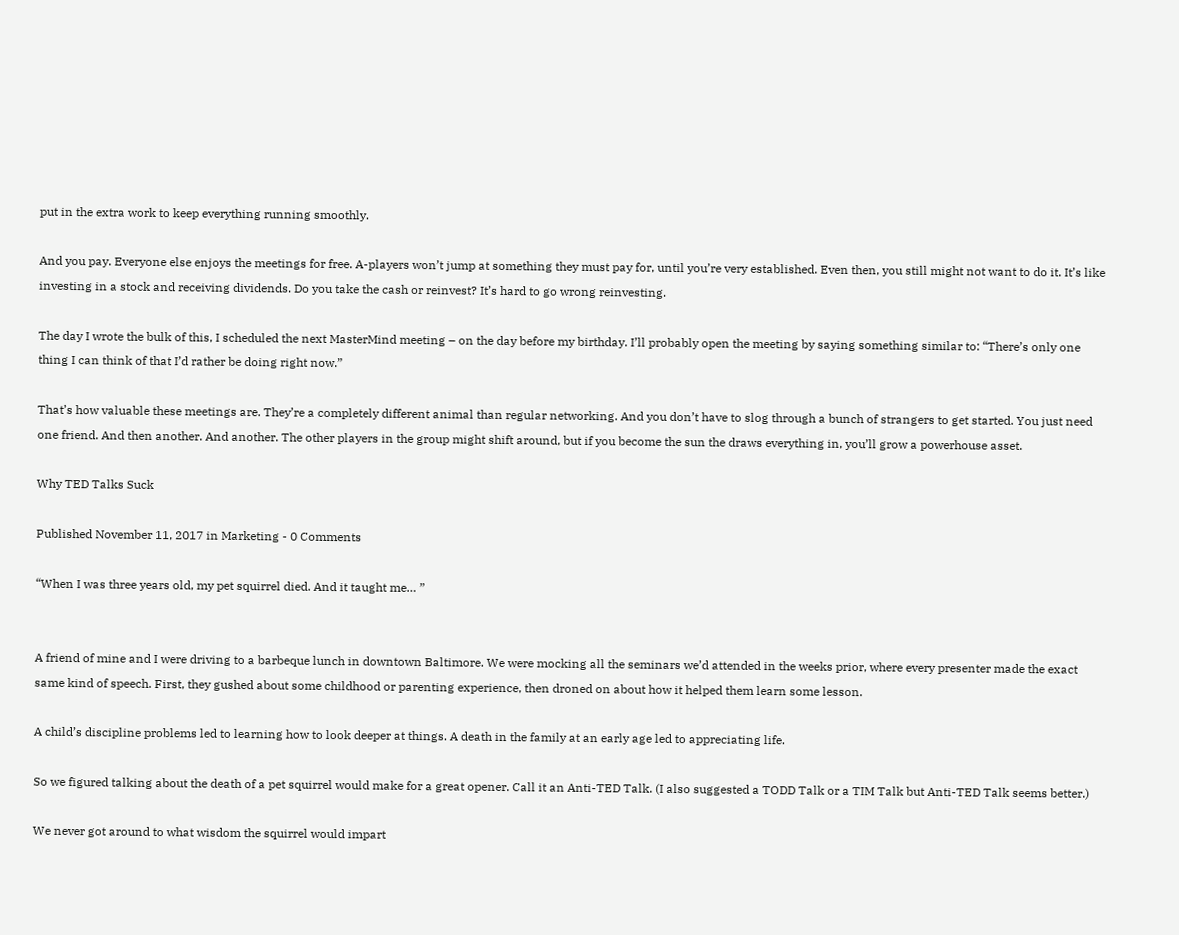put in the extra work to keep everything running smoothly.

And you pay. Everyone else enjoys the meetings for free. A-players won’t jump at something they must pay for, until you’re very established. Even then, you still might not want to do it. It’s like investing in a stock and receiving dividends. Do you take the cash or reinvest? It’s hard to go wrong reinvesting.

The day I wrote the bulk of this, I scheduled the next MasterMind meeting – on the day before my birthday. I’ll probably open the meeting by saying something similar to: “There’s only one thing I can think of that I’d rather be doing right now.”

That’s how valuable these meetings are. They’re a completely different animal than regular networking. And you don’t have to slog through a bunch of strangers to get started. You just need one friend. And then another. And another. The other players in the group might shift around, but if you become the sun the draws everything in, you’ll grow a powerhouse asset.

Why TED Talks Suck

Published November 11, 2017 in Marketing - 0 Comments

“When I was three years old, my pet squirrel died. And it taught me… ”


A friend of mine and I were driving to a barbeque lunch in downtown Baltimore. We were mocking all the seminars we’d attended in the weeks prior, where every presenter made the exact same kind of speech. First, they gushed about some childhood or parenting experience, then droned on about how it helped them learn some lesson.

A child’s discipline problems led to learning how to look deeper at things. A death in the family at an early age led to appreciating life.

So we figured talking about the death of a pet squirrel would make for a great opener. Call it an Anti-TED Talk. (I also suggested a TODD Talk or a TIM Talk but Anti-TED Talk seems better.)

We never got around to what wisdom the squirrel would impart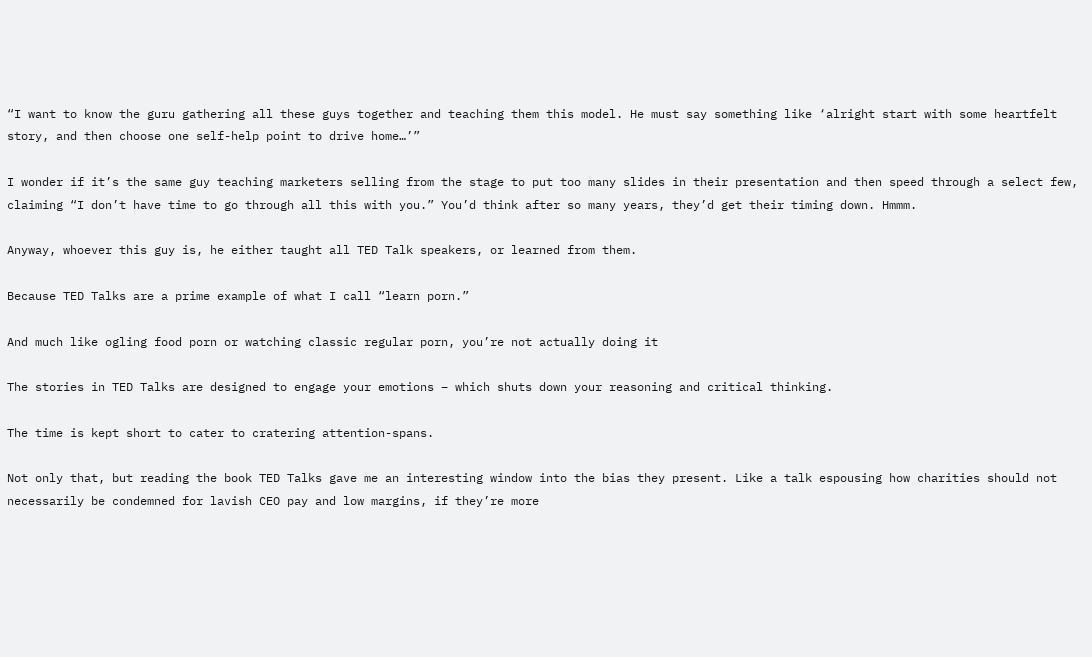“I want to know the guru gathering all these guys together and teaching them this model. He must say something like ‘alright start with some heartfelt story, and then choose one self-help point to drive home…’”

I wonder if it’s the same guy teaching marketers selling from the stage to put too many slides in their presentation and then speed through a select few, claiming “I don’t have time to go through all this with you.” You’d think after so many years, they’d get their timing down. Hmmm.

Anyway, whoever this guy is, he either taught all TED Talk speakers, or learned from them.

Because TED Talks are a prime example of what I call “learn porn.”

And much like ogling food porn or watching classic regular porn, you’re not actually doing it

The stories in TED Talks are designed to engage your emotions – which shuts down your reasoning and critical thinking.

The time is kept short to cater to cratering attention-spans.

Not only that, but reading the book TED Talks gave me an interesting window into the bias they present. Like a talk espousing how charities should not necessarily be condemned for lavish CEO pay and low margins, if they’re more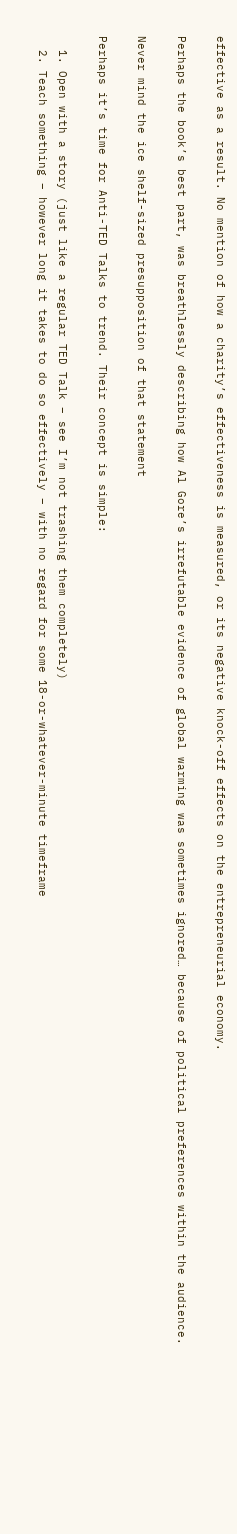effective as a result. No mention of how a charity’s effectiveness is measured, or its negative knock-off effects on the entrepreneurial economy.

Perhaps the book’s best part, was breathlessly describing how Al Gore’s irrefutable evidence of global warming was sometimes ignored… because of political preferences within the audience.

Never mind the ice shelf-sized presupposition of that statement

Perhaps it’s time for Anti-TED Talks to trend. Their concept is simple:

  1. Open with a story (just like a regular TED Talk – see I’m not trashing them completely)
  2. Teach something – however long it takes to do so effectively – with no regard for some 18-or-whatever-minute timeframe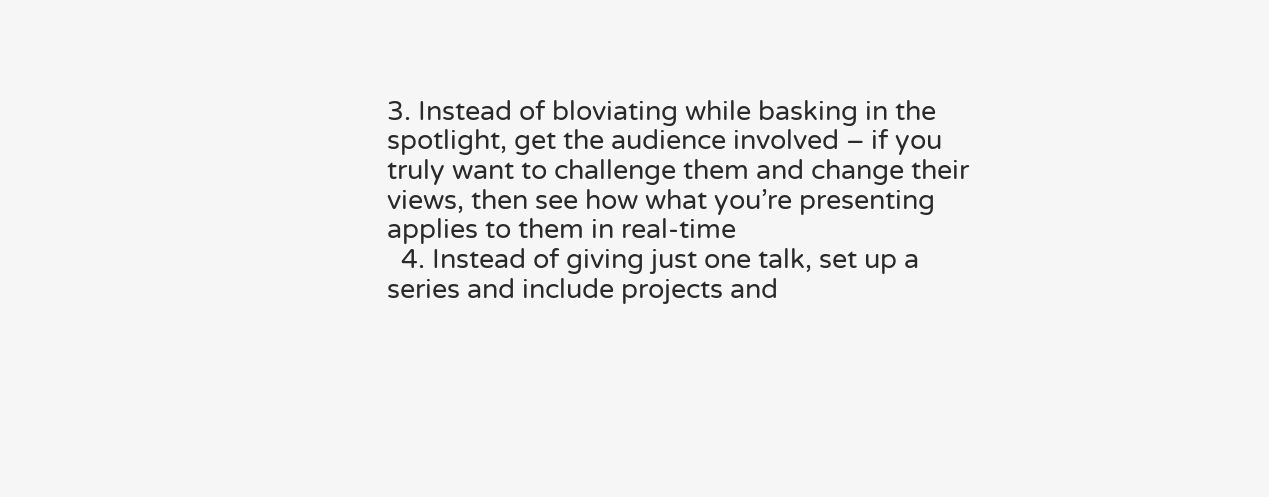3. Instead of bloviating while basking in the spotlight, get the audience involved – if you truly want to challenge them and change their views, then see how what you’re presenting applies to them in real-time
  4. Instead of giving just one talk, set up a series and include projects and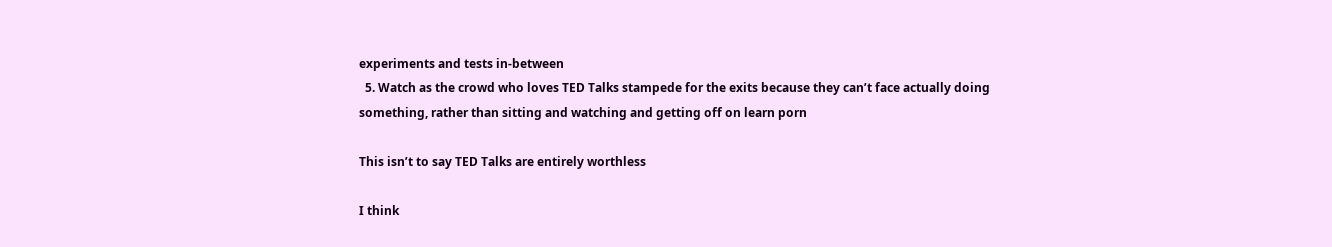experiments and tests in-between
  5. Watch as the crowd who loves TED Talks stampede for the exits because they can’t face actually doing something, rather than sitting and watching and getting off on learn porn

This isn’t to say TED Talks are entirely worthless

I think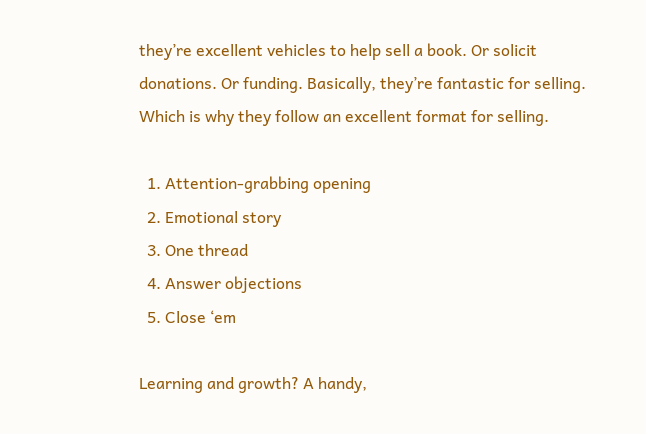they’re excellent vehicles to help sell a book. Or solicit donations. Or funding. Basically, they’re fantastic for selling. Which is why they follow an excellent format for selling.

  1. Attention-grabbing opening
  2. Emotional story
  3. One thread
  4. Answer objections
  5. Close ‘em

Learning and growth? A handy,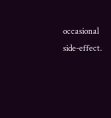occasional side-effect.